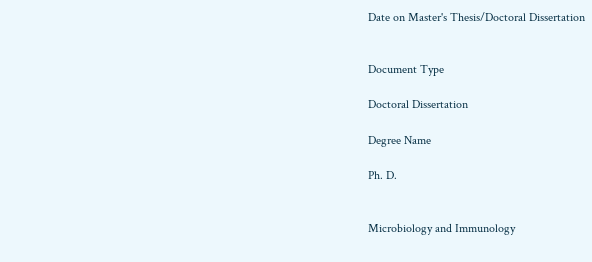Date on Master's Thesis/Doctoral Dissertation


Document Type

Doctoral Dissertation

Degree Name

Ph. D.


Microbiology and Immunology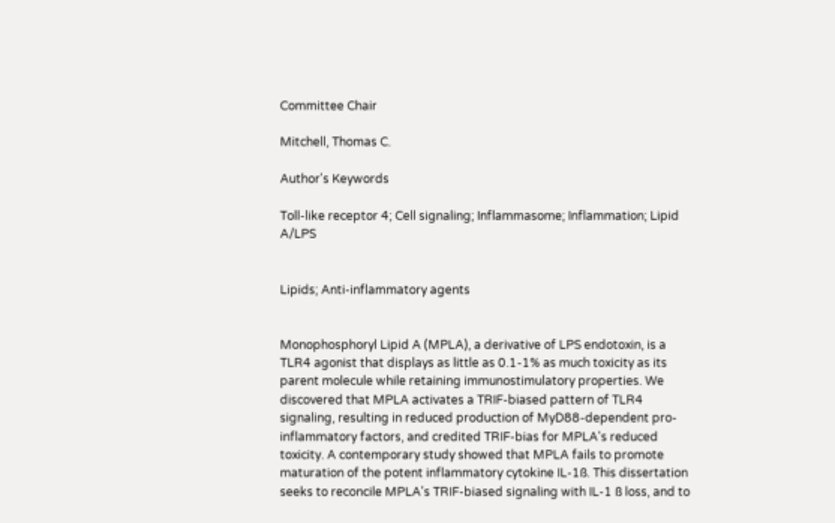Committee Chair

Mitchell, Thomas C.

Author's Keywords

Toll-like receptor 4; Cell signaling; Inflammasome; Inflammation; Lipid A/LPS


Lipids; Anti-inflammatory agents


Monophosphoryl Lipid A (MPLA), a derivative of LPS endotoxin, is a TLR4 agonist that displays as little as 0.1-1% as much toxicity as its parent molecule while retaining immunostimulatory properties. We discovered that MPLA activates a TRIF-biased pattern of TLR4 signaling, resulting in reduced production of MyD88-dependent pro-inflammatory factors, and credited TRIF-bias for MPLA's reduced toxicity. A contemporary study showed that MPLA fails to promote maturation of the potent inflammatory cytokine IL-1ß. This dissertation seeks to reconcile MPLA's TRIF-biased signaling with IL-1 ß loss, and to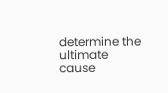determine the ultimate cause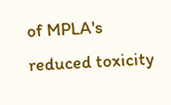of MPLA's reduced toxicity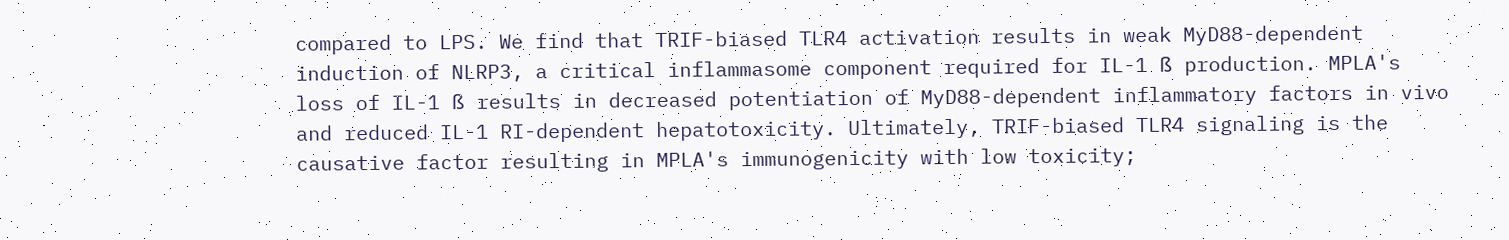compared to LPS. We find that TRIF-biased TLR4 activation results in weak MyD88-dependent induction of NLRP3, a critical inflammasome component required for IL-1 ß production. MPLA's loss of IL-1 ß results in decreased potentiation of MyD88-dependent inflammatory factors in vivo and reduced IL-1 RI-dependent hepatotoxicity. Ultimately, TRIF-biased TLR4 signaling is the causative factor resulting in MPLA's immunogenicity with low toxicity;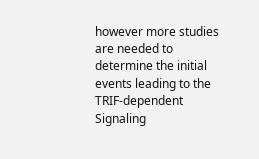however more studies are needed to determine the initial events leading to the TRIF-dependent Signaling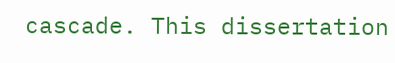cascade. This dissertation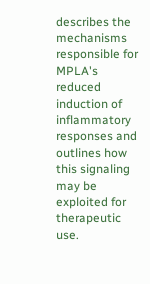describes the mechanisms responsible for MPLA's reduced induction of inflammatory responses and outlines how this signaling may be exploited for therapeutic use.